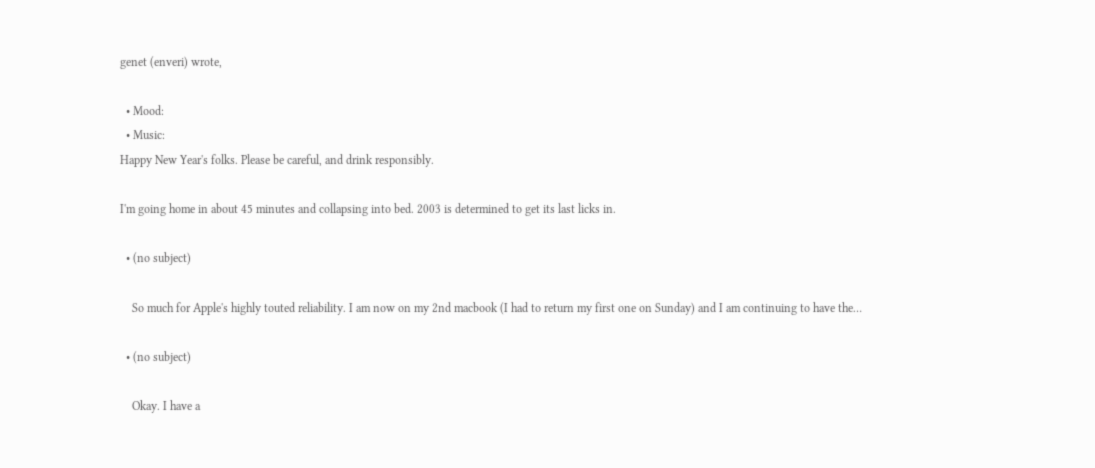genet (enveri) wrote,

  • Mood:
  • Music:
Happy New Year's folks. Please be careful, and drink responsibly.

I'm going home in about 45 minutes and collapsing into bed. 2003 is determined to get its last licks in.

  • (no subject)

    So much for Apple's highly touted reliability. I am now on my 2nd macbook (I had to return my first one on Sunday) and I am continuing to have the…

  • (no subject)

    Okay. I have a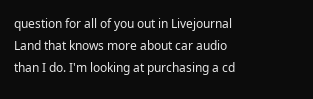question for all of you out in Livejournal Land that knows more about car audio than I do. I'm looking at purchasing a cd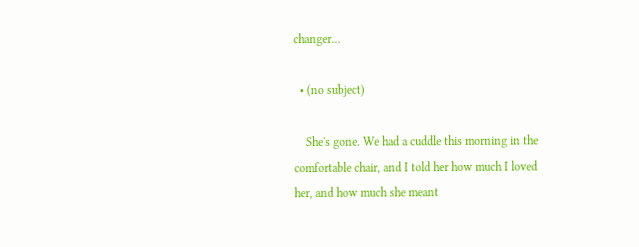changer…

  • (no subject)

    She's gone. We had a cuddle this morning in the comfortable chair, and I told her how much I loved her, and how much she meant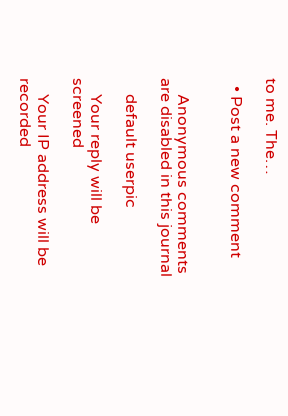to me. The…

  • Post a new comment


    Anonymous comments are disabled in this journal

    default userpic

    Your reply will be screened

    Your IP address will be recorded